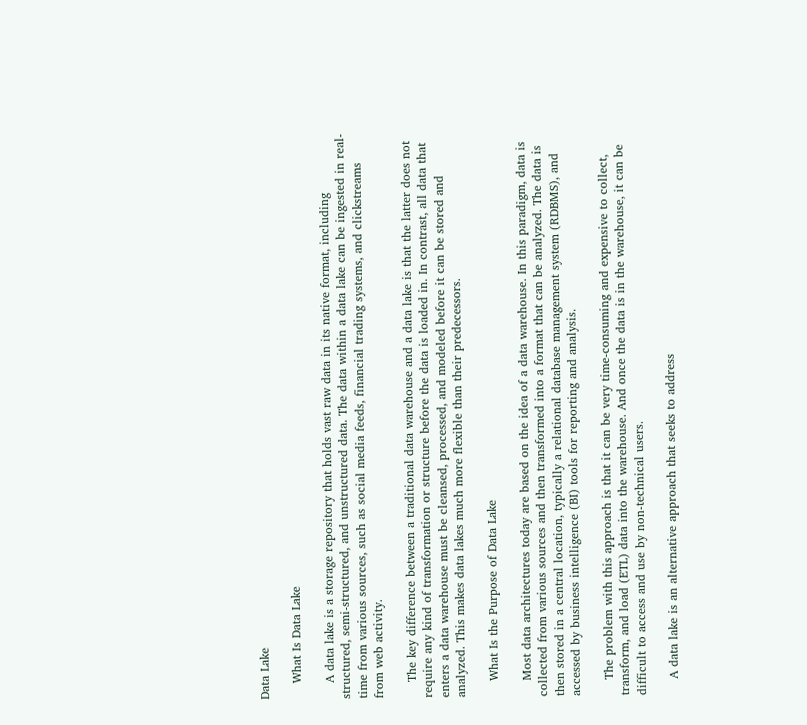Data Lake

    What Is Data Lake

    A data lake is a storage repository that holds vast raw data in its native format, including structured, semi-structured, and unstructured data. The data within a data lake can be ingested in real-time from various sources, such as social media feeds, financial trading systems, and clickstreams from web activity.

    The key difference between a traditional data warehouse and a data lake is that the latter does not require any kind of transformation or structure before the data is loaded in. In contrast, all data that enters a data warehouse must be cleansed, processed, and modeled before it can be stored and analyzed. This makes data lakes much more flexible than their predecessors.

    What Is the Purpose of Data Lake

    Most data architectures today are based on the idea of a data warehouse. In this paradigm, data is collected from various sources and then transformed into a format that can be analyzed. The data is then stored in a central location, typically a relational database management system (RDBMS), and accessed by business intelligence (BI) tools for reporting and analysis.

    The problem with this approach is that it can be very time-consuming and expensive to collect, transform, and load (ETL) data into the warehouse. And once the data is in the warehouse, it can be difficult to access and use by non-technical users.

    A data lake is an alternative approach that seeks to address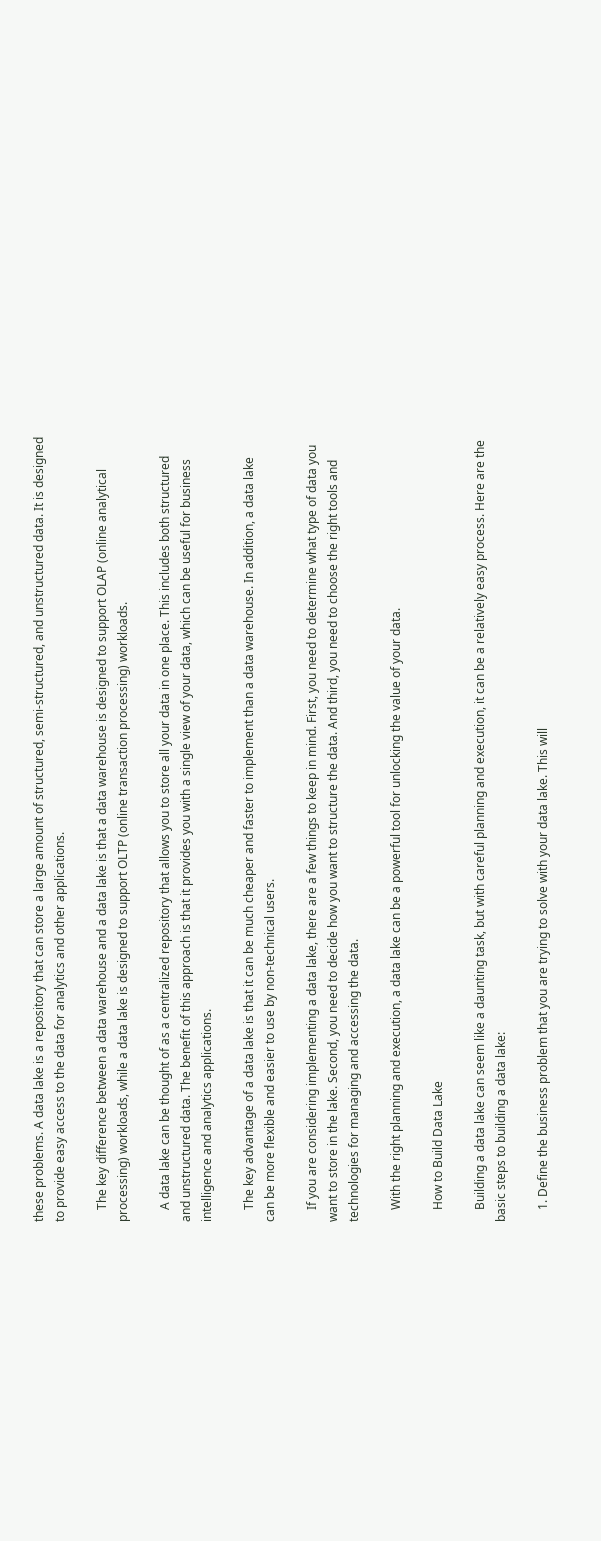these problems. A data lake is a repository that can store a large amount of structured, semi-structured, and unstructured data. It is designed to provide easy access to the data for analytics and other applications.

    The key difference between a data warehouse and a data lake is that a data warehouse is designed to support OLAP (online analytical processing) workloads, while a data lake is designed to support OLTP (online transaction processing) workloads.

    A data lake can be thought of as a centralized repository that allows you to store all your data in one place. This includes both structured and unstructured data. The benefit of this approach is that it provides you with a single view of your data, which can be useful for business intelligence and analytics applications.

    The key advantage of a data lake is that it can be much cheaper and faster to implement than a data warehouse. In addition, a data lake can be more flexible and easier to use by non-technical users.

    If you are considering implementing a data lake, there are a few things to keep in mind. First, you need to determine what type of data you want to store in the lake. Second, you need to decide how you want to structure the data. And third, you need to choose the right tools and technologies for managing and accessing the data.

    With the right planning and execution, a data lake can be a powerful tool for unlocking the value of your data.

    How to Build Data Lake

    Building a data lake can seem like a daunting task, but with careful planning and execution, it can be a relatively easy process. Here are the basic steps to building a data lake:

    1. Define the business problem that you are trying to solve with your data lake. This will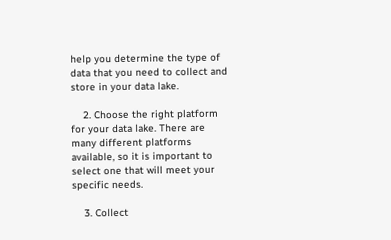help you determine the type of data that you need to collect and store in your data lake.

    2. Choose the right platform for your data lake. There are many different platforms available, so it is important to select one that will meet your specific needs.

    3. Collect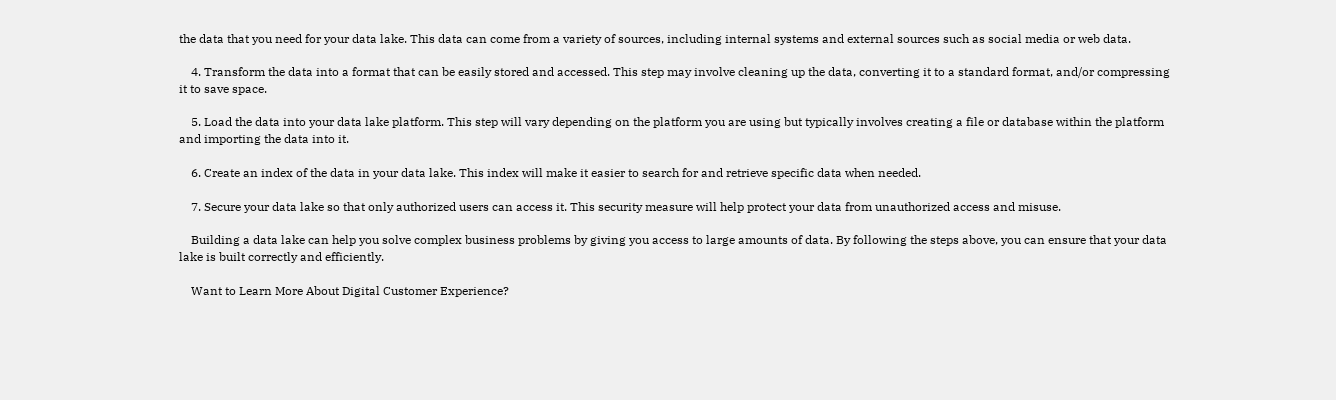the data that you need for your data lake. This data can come from a variety of sources, including internal systems and external sources such as social media or web data.

    4. Transform the data into a format that can be easily stored and accessed. This step may involve cleaning up the data, converting it to a standard format, and/or compressing it to save space.

    5. Load the data into your data lake platform. This step will vary depending on the platform you are using but typically involves creating a file or database within the platform and importing the data into it.

    6. Create an index of the data in your data lake. This index will make it easier to search for and retrieve specific data when needed.

    7. Secure your data lake so that only authorized users can access it. This security measure will help protect your data from unauthorized access and misuse.

    Building a data lake can help you solve complex business problems by giving you access to large amounts of data. By following the steps above, you can ensure that your data lake is built correctly and efficiently.

    Want to Learn More About Digital Customer Experience?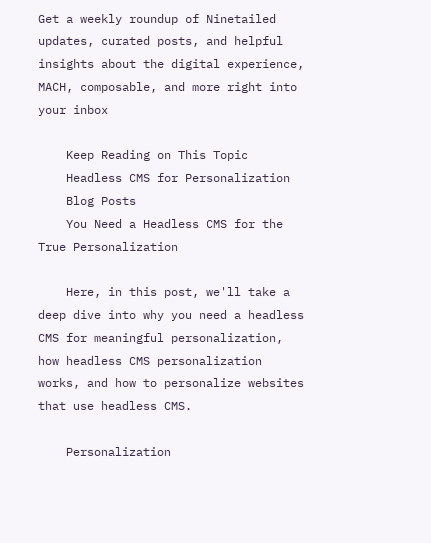Get a weekly roundup of Ninetailed updates, curated posts, and helpful insights about the digital experience, MACH, composable, and more right into your inbox

    Keep Reading on This Topic
    Headless CMS for Personalization
    Blog Posts
    You Need a Headless CMS for the True Personalization

    Here, in this post, we'll take a deep dive into why you need a headless CMS for meaningful personalization, how headless CMS personalization works, and how to personalize websites that use headless CMS.

    Personalization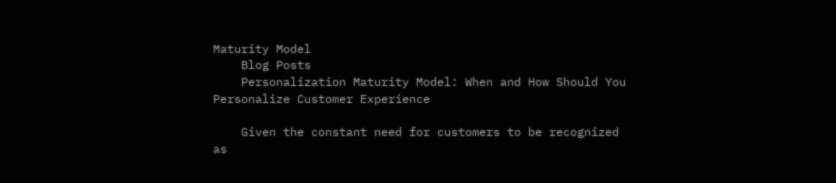Maturity Model
    Blog Posts
    Personalization Maturity Model: When and How Should You Personalize Customer Experience

    Given the constant need for customers to be recognized as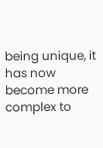being unique, it has now become more complex to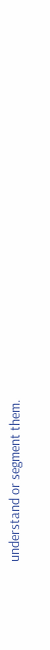understand or segment them.